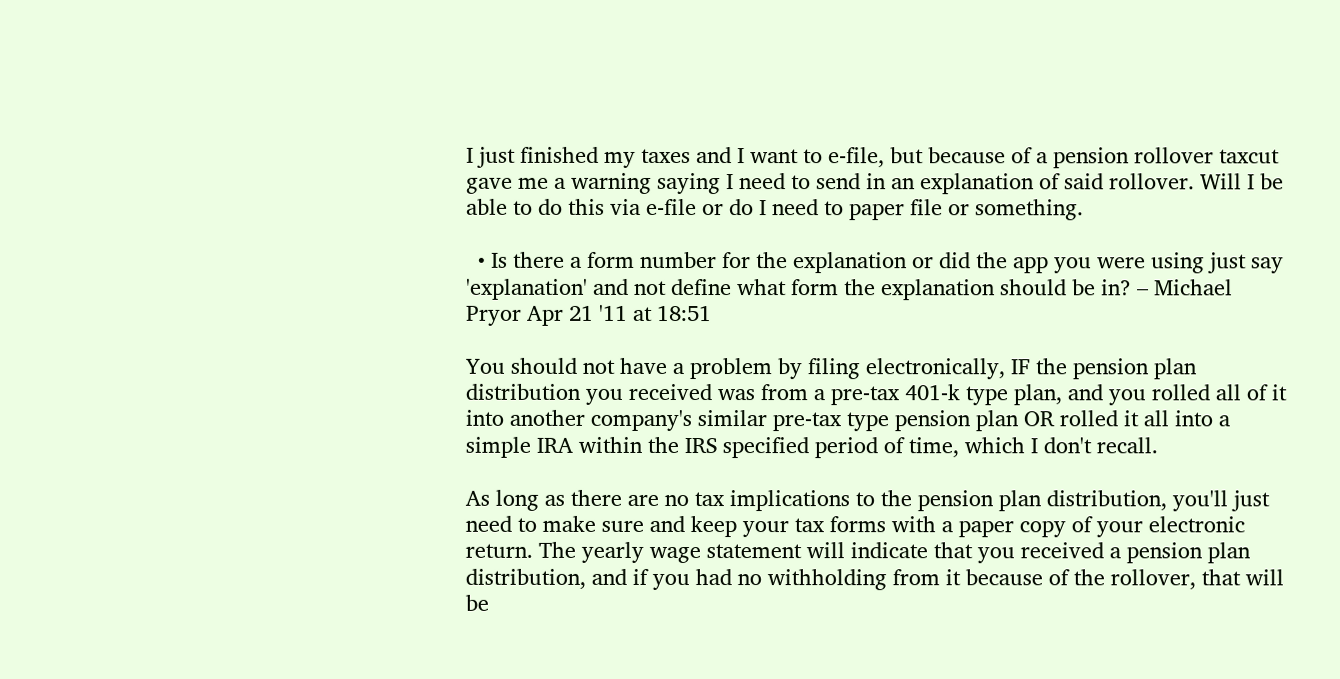I just finished my taxes and I want to e-file, but because of a pension rollover taxcut gave me a warning saying I need to send in an explanation of said rollover. Will I be able to do this via e-file or do I need to paper file or something.

  • Is there a form number for the explanation or did the app you were using just say 'explanation' and not define what form the explanation should be in? – Michael Pryor Apr 21 '11 at 18:51

You should not have a problem by filing electronically, IF the pension plan distribution you received was from a pre-tax 401-k type plan, and you rolled all of it into another company's similar pre-tax type pension plan OR rolled it all into a simple IRA within the IRS specified period of time, which I don't recall.

As long as there are no tax implications to the pension plan distribution, you'll just need to make sure and keep your tax forms with a paper copy of your electronic return. The yearly wage statement will indicate that you received a pension plan distribution, and if you had no withholding from it because of the rollover, that will be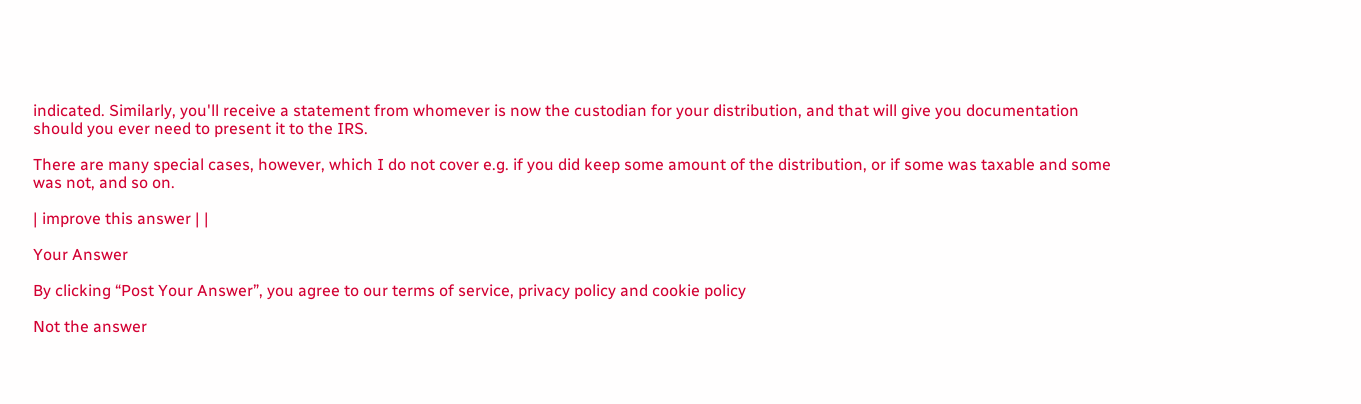indicated. Similarly, you'll receive a statement from whomever is now the custodian for your distribution, and that will give you documentation should you ever need to present it to the IRS.

There are many special cases, however, which I do not cover e.g. if you did keep some amount of the distribution, or if some was taxable and some was not, and so on.

| improve this answer | |

Your Answer

By clicking “Post Your Answer”, you agree to our terms of service, privacy policy and cookie policy

Not the answer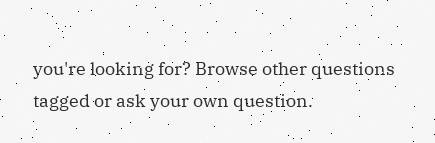you're looking for? Browse other questions tagged or ask your own question.